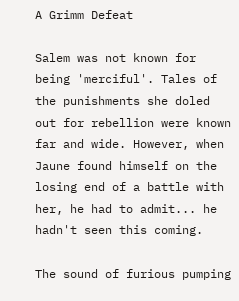A Grimm Defeat

Salem was not known for being 'merciful'. Tales of the punishments she doled out for rebellion were known far and wide. However, when Jaune found himself on the losing end of a battle with her, he had to admit... he hadn't seen this coming.

The sound of furious pumping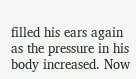filled his ears again as the pressure in his body increased. Now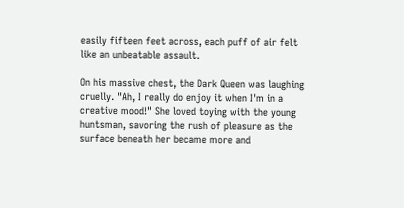easily fifteen feet across, each puff of air felt like an unbeatable assault.

On his massive chest, the Dark Queen was laughing cruelly. "Ah, I really do enjoy it when I'm in a creative mood!" She loved toying with the young huntsman, savoring the rush of pleasure as the surface beneath her became more and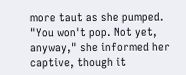more taut as she pumped. "You won't pop. Not yet, anyway," she informed her captive, though it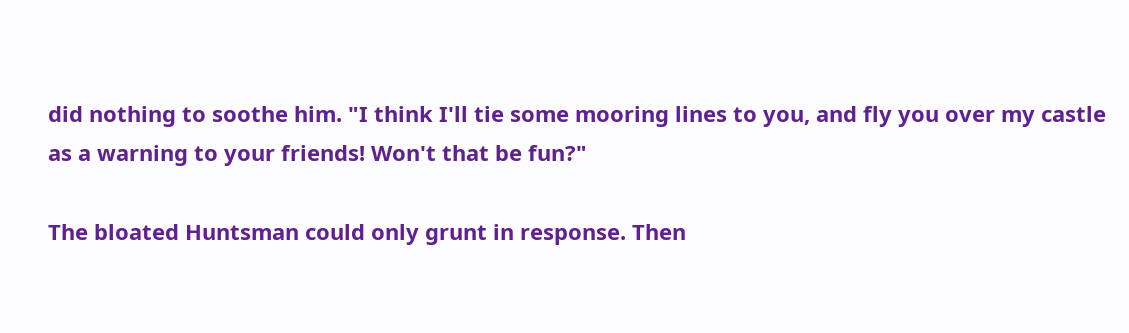did nothing to soothe him. "I think I'll tie some mooring lines to you, and fly you over my castle as a warning to your friends! Won't that be fun?"

The bloated Huntsman could only grunt in response. Then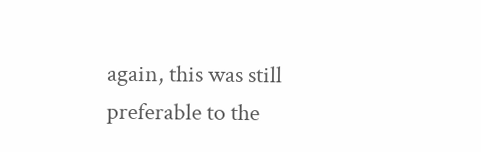again, this was still preferable to the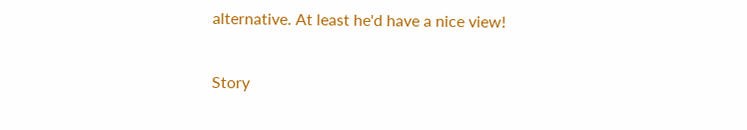alternative. At least he'd have a nice view!

Story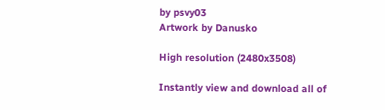by psvy03
Artwork by Danusko

High resolution (2480x3508)

Instantly view and download all of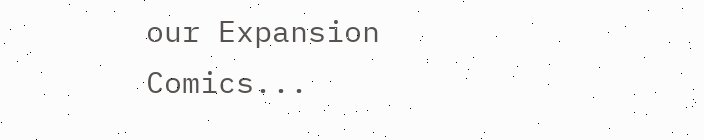our Expansion Comics...